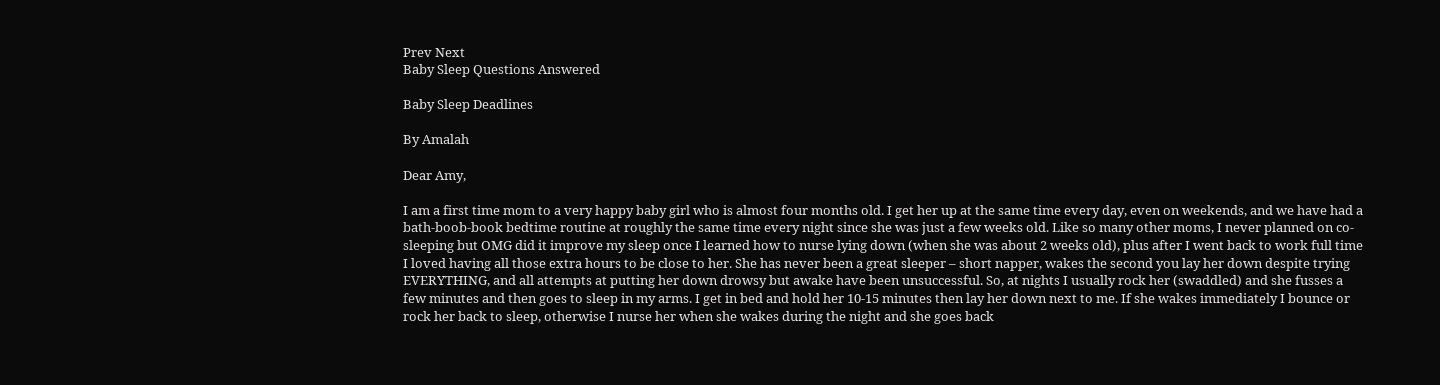Prev Next
Baby Sleep Questions Answered

Baby Sleep Deadlines

By Amalah

Dear Amy,

I am a first time mom to a very happy baby girl who is almost four months old. I get her up at the same time every day, even on weekends, and we have had a bath-boob-book bedtime routine at roughly the same time every night since she was just a few weeks old. Like so many other moms, I never planned on co-sleeping but OMG did it improve my sleep once I learned how to nurse lying down (when she was about 2 weeks old), plus after I went back to work full time I loved having all those extra hours to be close to her. She has never been a great sleeper – short napper, wakes the second you lay her down despite trying EVERYTHING, and all attempts at putting her down drowsy but awake have been unsuccessful. So, at nights I usually rock her (swaddled) and she fusses a few minutes and then goes to sleep in my arms. I get in bed and hold her 10-15 minutes then lay her down next to me. If she wakes immediately I bounce or rock her back to sleep, otherwise I nurse her when she wakes during the night and she goes back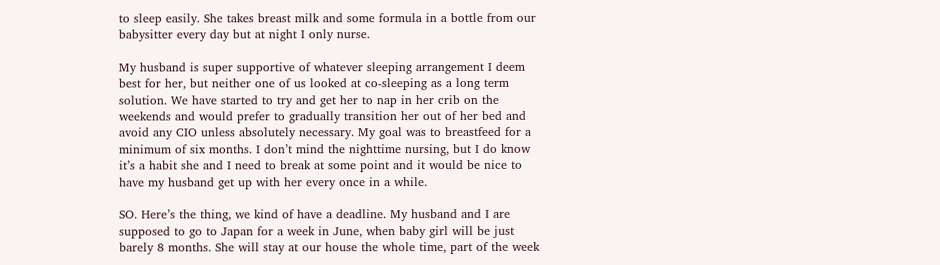to sleep easily. She takes breast milk and some formula in a bottle from our babysitter every day but at night I only nurse.

My husband is super supportive of whatever sleeping arrangement I deem best for her, but neither one of us looked at co-sleeping as a long term solution. We have started to try and get her to nap in her crib on the weekends and would prefer to gradually transition her out of her bed and avoid any CIO unless absolutely necessary. My goal was to breastfeed for a minimum of six months. I don’t mind the nighttime nursing, but I do know it’s a habit she and I need to break at some point and it would be nice to have my husband get up with her every once in a while.

SO. Here’s the thing, we kind of have a deadline. My husband and I are supposed to go to Japan for a week in June, when baby girl will be just barely 8 months. She will stay at our house the whole time, part of the week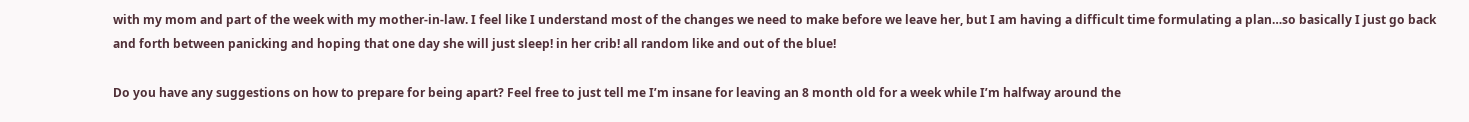with my mom and part of the week with my mother-in-law. I feel like I understand most of the changes we need to make before we leave her, but I am having a difficult time formulating a plan…so basically I just go back and forth between panicking and hoping that one day she will just sleep! in her crib! all random like and out of the blue!

Do you have any suggestions on how to prepare for being apart? Feel free to just tell me I’m insane for leaving an 8 month old for a week while I’m halfway around the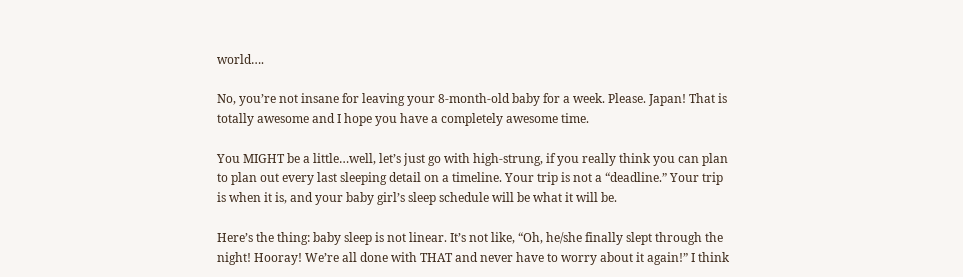world….

No, you’re not insane for leaving your 8-month-old baby for a week. Please. Japan! That is totally awesome and I hope you have a completely awesome time.

You MIGHT be a little…well, let’s just go with high-strung, if you really think you can plan to plan out every last sleeping detail on a timeline. Your trip is not a “deadline.” Your trip is when it is, and your baby girl’s sleep schedule will be what it will be.

Here’s the thing: baby sleep is not linear. It’s not like, “Oh, he/she finally slept through the night! Hooray! We’re all done with THAT and never have to worry about it again!” I think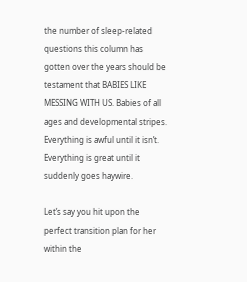the number of sleep-related questions this column has gotten over the years should be testament that BABIES LIKE MESSING WITH US. Babies of all ages and developmental stripes. Everything is awful until it isn’t. Everything is great until it suddenly goes haywire.

Let’s say you hit upon the perfect transition plan for her within the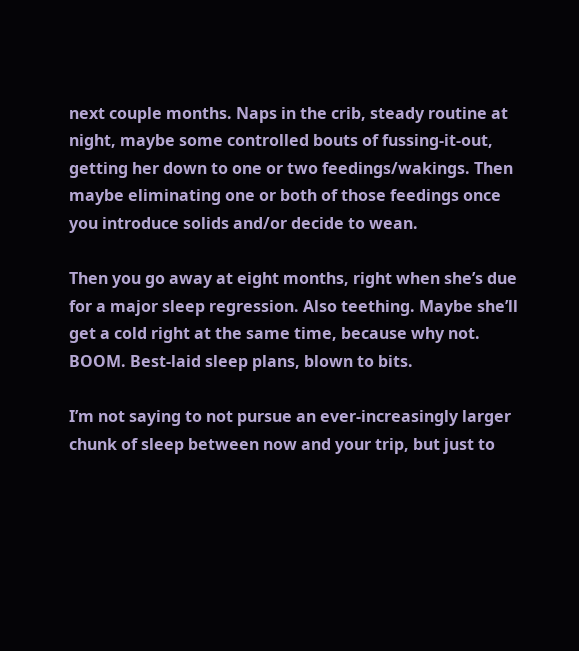next couple months. Naps in the crib, steady routine at night, maybe some controlled bouts of fussing-it-out, getting her down to one or two feedings/wakings. Then maybe eliminating one or both of those feedings once you introduce solids and/or decide to wean.

Then you go away at eight months, right when she’s due for a major sleep regression. Also teething. Maybe she’ll get a cold right at the same time, because why not. BOOM. Best-laid sleep plans, blown to bits.

I’m not saying to not pursue an ever-increasingly larger chunk of sleep between now and your trip, but just to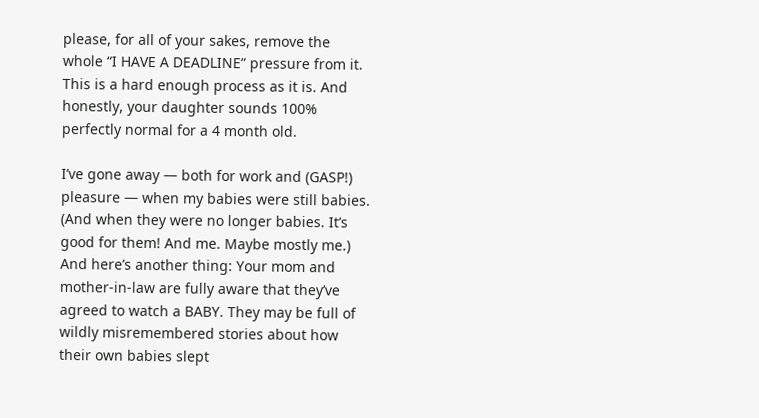please, for all of your sakes, remove the whole “I HAVE A DEADLINE” pressure from it. This is a hard enough process as it is. And honestly, your daughter sounds 100% perfectly normal for a 4 month old.

I’ve gone away — both for work and (GASP!) pleasure — when my babies were still babies. (And when they were no longer babies. It’s good for them! And me. Maybe mostly me.) And here’s another thing: Your mom and mother-in-law are fully aware that they’ve agreed to watch a BABY. They may be full of wildly misremembered stories about how their own babies slept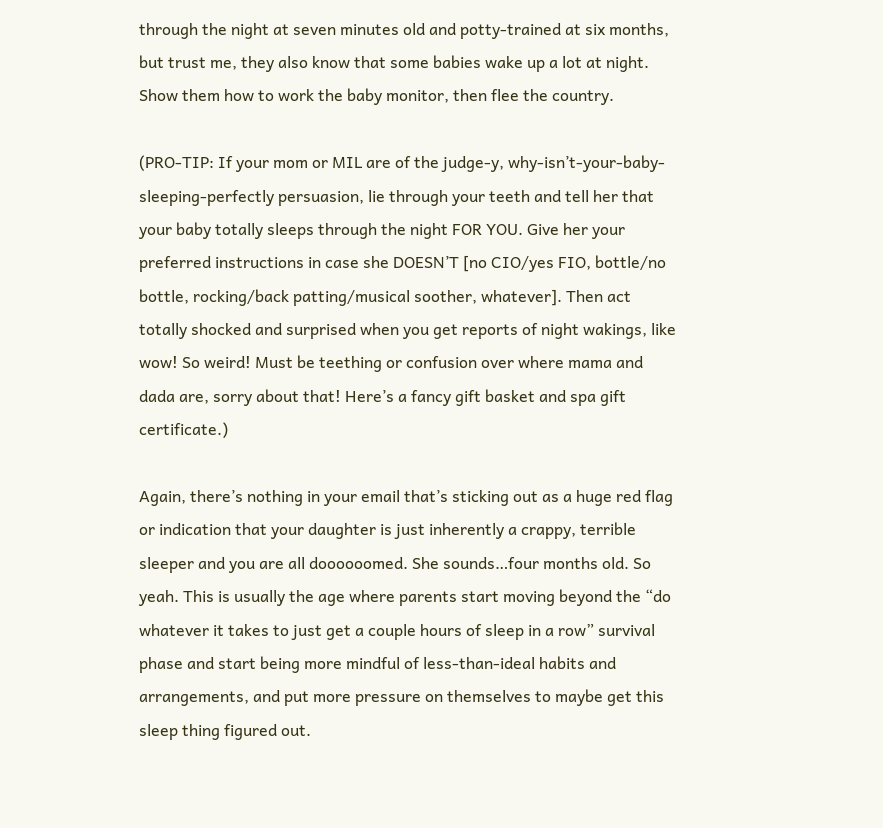through the night at seven minutes old and potty-trained at six months, but trust me, they also know that some babies wake up a lot at night. Show them how to work the baby monitor, then flee the country.

(PRO-TIP: If your mom or MIL are of the judge-y, why-isn’t-your-baby-sleeping-perfectly persuasion, lie through your teeth and tell her that your baby totally sleeps through the night FOR YOU. Give her your preferred instructions in case she DOESN’T [no CIO/yes FIO, bottle/no bottle, rocking/back patting/musical soother, whatever]. Then act totally shocked and surprised when you get reports of night wakings, like wow! So weird! Must be teething or confusion over where mama and dada are, sorry about that! Here’s a fancy gift basket and spa gift certificate.)

Again, there’s nothing in your email that’s sticking out as a huge red flag or indication that your daughter is just inherently a crappy, terrible sleeper and you are all doooooomed. She sounds…four months old. So yeah. This is usually the age where parents start moving beyond the “do whatever it takes to just get a couple hours of sleep in a row” survival phase and start being more mindful of less-than-ideal habits and arrangements, and put more pressure on themselves to maybe get this sleep thing figured out.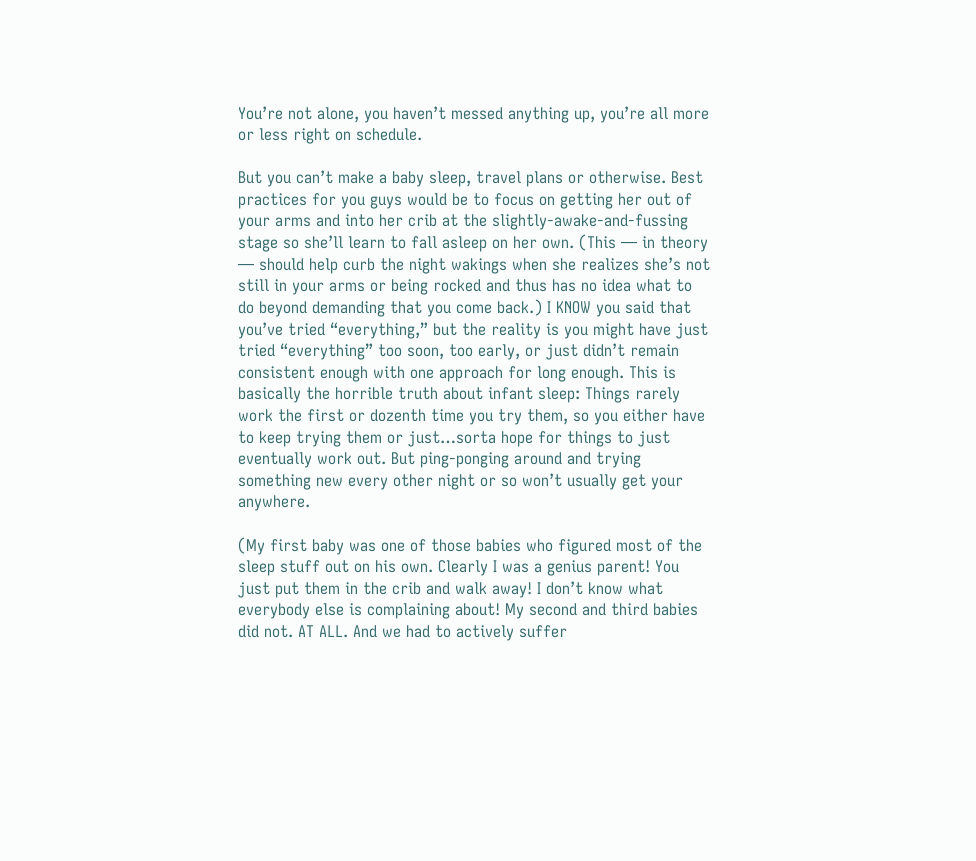You’re not alone, you haven’t messed anything up, you’re all more or less right on schedule.

But you can’t make a baby sleep, travel plans or otherwise. Best practices for you guys would be to focus on getting her out of your arms and into her crib at the slightly-awake-and-fussing stage so she’ll learn to fall asleep on her own. (This — in theory — should help curb the night wakings when she realizes she’s not still in your arms or being rocked and thus has no idea what to do beyond demanding that you come back.) I KNOW you said that you’ve tried “everything,” but the reality is you might have just tried “everything” too soon, too early, or just didn’t remain consistent enough with one approach for long enough. This is basically the horrible truth about infant sleep: Things rarely work the first or dozenth time you try them, so you either have to keep trying them or just…sorta hope for things to just eventually work out. But ping-ponging around and trying something new every other night or so won’t usually get your anywhere.

(My first baby was one of those babies who figured most of the sleep stuff out on his own. Clearly I was a genius parent! You just put them in the crib and walk away! I don’t know what everybody else is complaining about! My second and third babies did not. AT ALL. And we had to actively suffer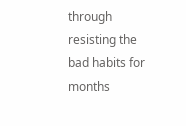through resisting the bad habits for months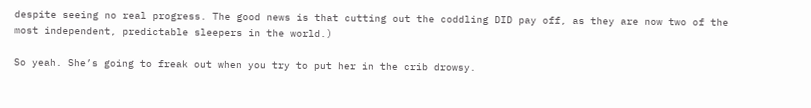despite seeing no real progress. The good news is that cutting out the coddling DID pay off, as they are now two of the most independent, predictable sleepers in the world.)

So yeah. She’s going to freak out when you try to put her in the crib drowsy.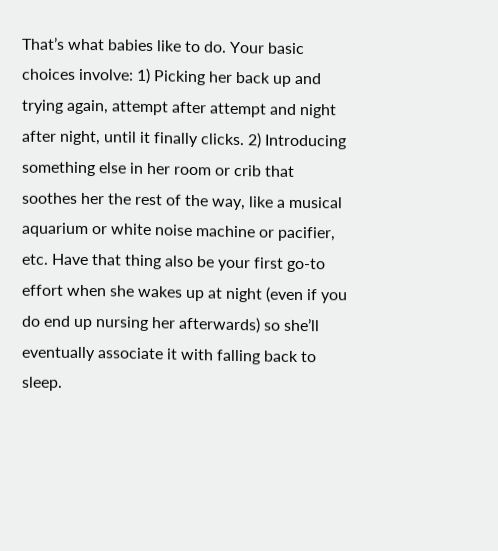That’s what babies like to do. Your basic choices involve: 1) Picking her back up and trying again, attempt after attempt and night after night, until it finally clicks. 2) Introducing something else in her room or crib that soothes her the rest of the way, like a musical aquarium or white noise machine or pacifier, etc. Have that thing also be your first go-to effort when she wakes up at night (even if you do end up nursing her afterwards) so she’ll eventually associate it with falling back to sleep.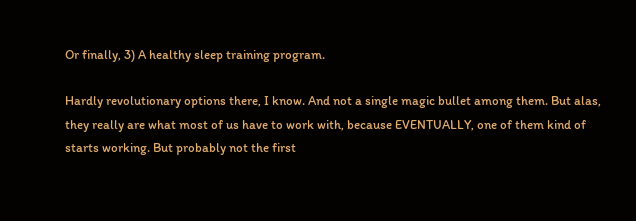Or finally, 3) A healthy sleep training program.

Hardly revolutionary options there, I know. And not a single magic bullet among them. But alas, they really are what most of us have to work with, because EVENTUALLY, one of them kind of starts working. But probably not the first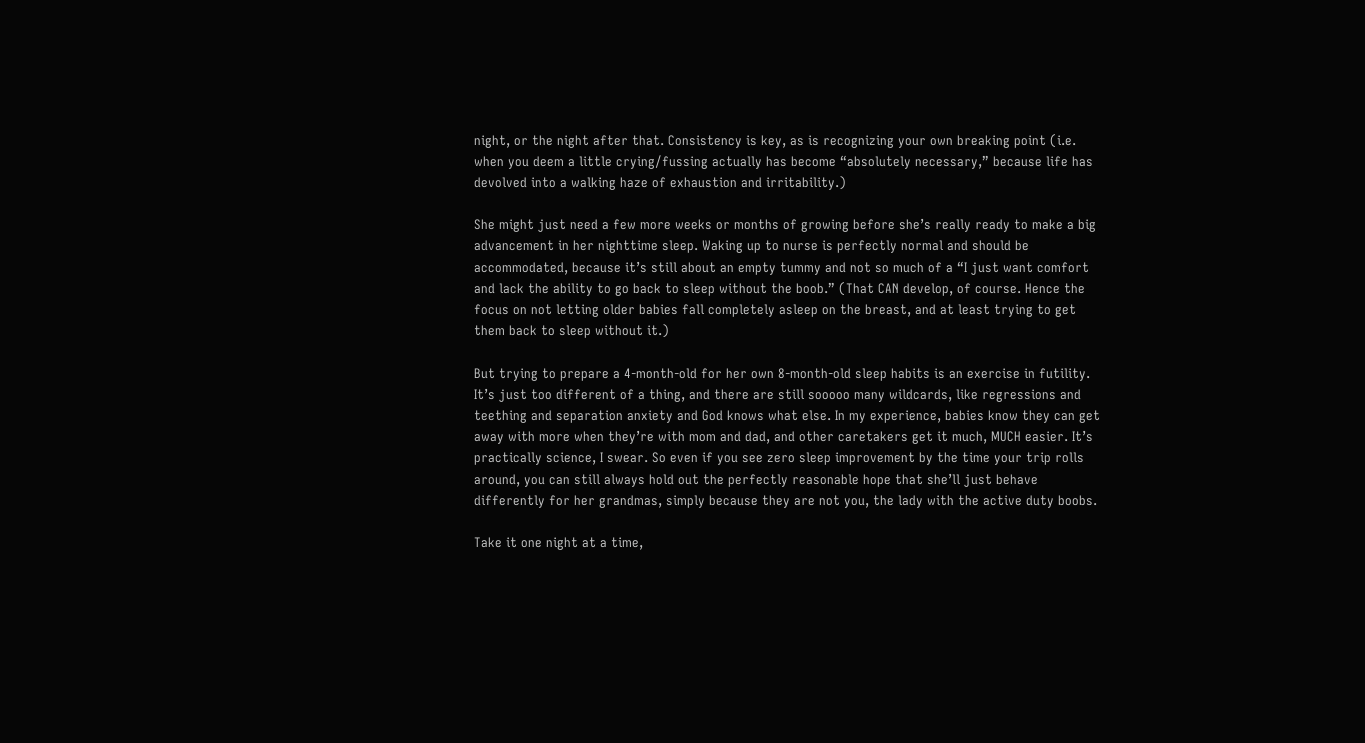night, or the night after that. Consistency is key, as is recognizing your own breaking point (i.e. when you deem a little crying/fussing actually has become “absolutely necessary,” because life has devolved into a walking haze of exhaustion and irritability.)

She might just need a few more weeks or months of growing before she’s really ready to make a big advancement in her nighttime sleep. Waking up to nurse is perfectly normal and should be accommodated, because it’s still about an empty tummy and not so much of a “I just want comfort and lack the ability to go back to sleep without the boob.” (That CAN develop, of course. Hence the focus on not letting older babies fall completely asleep on the breast, and at least trying to get them back to sleep without it.)

But trying to prepare a 4-month-old for her own 8-month-old sleep habits is an exercise in futility. It’s just too different of a thing, and there are still sooooo many wildcards, like regressions and teething and separation anxiety and God knows what else. In my experience, babies know they can get away with more when they’re with mom and dad, and other caretakers get it much, MUCH easier. It’s practically science, I swear. So even if you see zero sleep improvement by the time your trip rolls around, you can still always hold out the perfectly reasonable hope that she’ll just behave differently for her grandmas, simply because they are not you, the lady with the active duty boobs.

Take it one night at a time,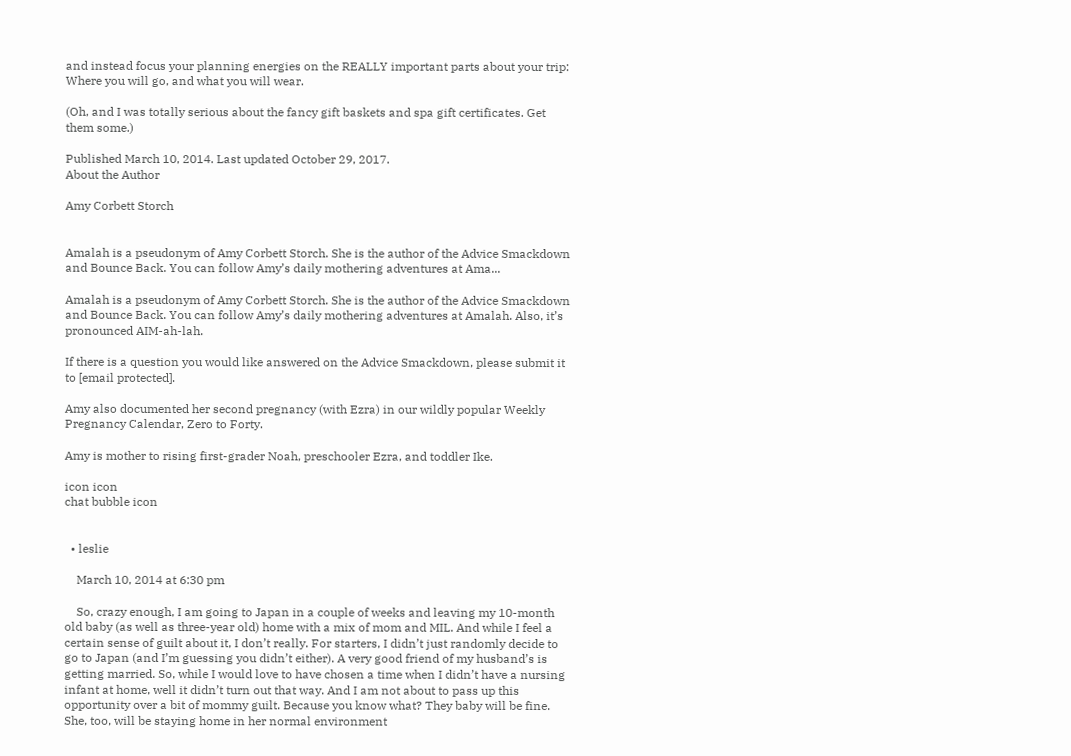and instead focus your planning energies on the REALLY important parts about your trip: Where you will go, and what you will wear.

(Oh, and I was totally serious about the fancy gift baskets and spa gift certificates. Get them some.)

Published March 10, 2014. Last updated October 29, 2017.
About the Author

Amy Corbett Storch


Amalah is a pseudonym of Amy Corbett Storch. She is the author of the Advice Smackdown and Bounce Back. You can follow Amy’s daily mothering adventures at Ama...

Amalah is a pseudonym of Amy Corbett Storch. She is the author of the Advice Smackdown and Bounce Back. You can follow Amy’s daily mothering adventures at Amalah. Also, it’s pronounced AIM-ah-lah.

If there is a question you would like answered on the Advice Smackdown, please submit it to [email protected].

Amy also documented her second pregnancy (with Ezra) in our wildly popular Weekly Pregnancy Calendar, Zero to Forty.

Amy is mother to rising first-grader Noah, preschooler Ezra, and toddler Ike.

icon icon
chat bubble icon


  • leslie

    March 10, 2014 at 6:30 pm

    So, crazy enough, I am going to Japan in a couple of weeks and leaving my 10-month old baby (as well as three-year old) home with a mix of mom and MIL. And while I feel a certain sense of guilt about it, I don’t really. For starters, I didn’t just randomly decide to go to Japan (and I’m guessing you didn’t either). A very good friend of my husband’s is getting married. So, while I would love to have chosen a time when I didn’t have a nursing infant at home, well it didn’t turn out that way. And I am not about to pass up this opportunity over a bit of mommy guilt. Because you know what? They baby will be fine. She, too, will be staying home in her normal environment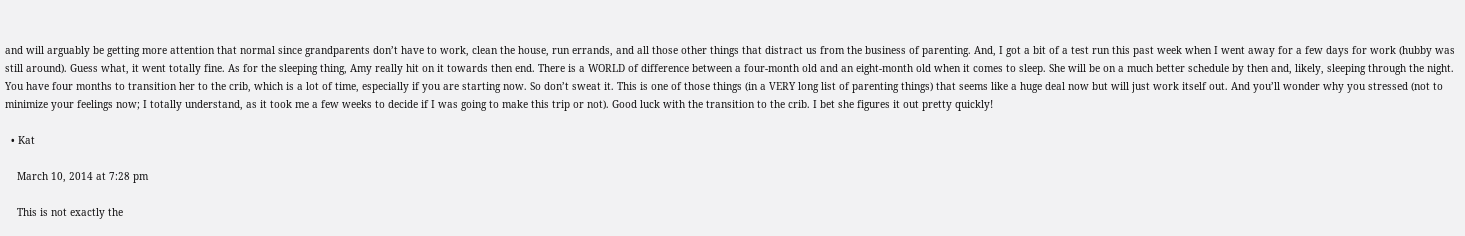and will arguably be getting more attention that normal since grandparents don’t have to work, clean the house, run errands, and all those other things that distract us from the business of parenting. And, I got a bit of a test run this past week when I went away for a few days for work (hubby was still around). Guess what, it went totally fine. As for the sleeping thing, Amy really hit on it towards then end. There is a WORLD of difference between a four-month old and an eight-month old when it comes to sleep. She will be on a much better schedule by then and, likely, sleeping through the night. You have four months to transition her to the crib, which is a lot of time, especially if you are starting now. So don’t sweat it. This is one of those things (in a VERY long list of parenting things) that seems like a huge deal now but will just work itself out. And you’ll wonder why you stressed (not to minimize your feelings now; I totally understand, as it took me a few weeks to decide if I was going to make this trip or not). Good luck with the transition to the crib. I bet she figures it out pretty quickly!

  • Kat

    March 10, 2014 at 7:28 pm

    This is not exactly the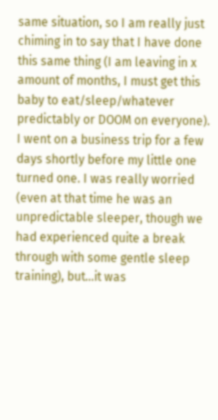same situation, so I am really just chiming in to say that I have done this same thing (I am leaving in x amount of months, I must get this baby to eat/sleep/whatever predictably or DOOM on everyone). I went on a business trip for a few days shortly before my little one turned one. I was really worried (even at that time he was an unpredictable sleeper, though we had experienced quite a break through with some gentle sleep training), but…it was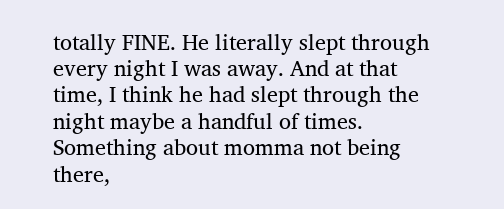totally FINE. He literally slept through every night I was away. And at that time, I think he had slept through the night maybe a handful of times. Something about momma not being there,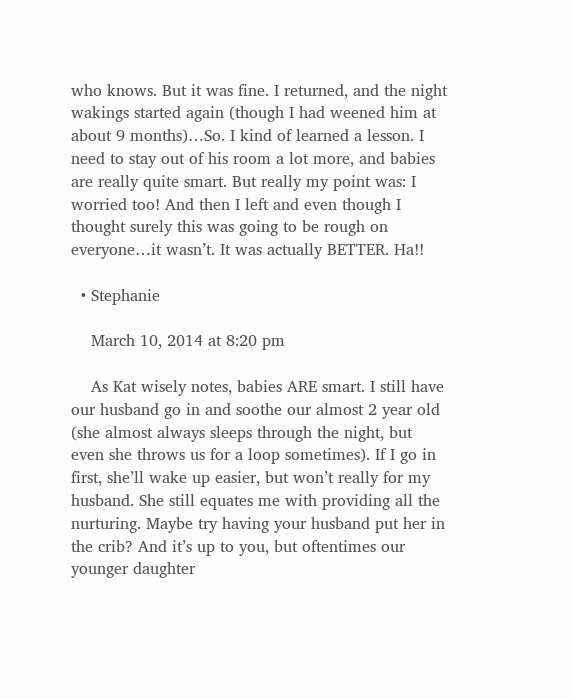who knows. But it was fine. I returned, and the night wakings started again (though I had weened him at about 9 months)…So. I kind of learned a lesson. I need to stay out of his room a lot more, and babies are really quite smart. But really my point was: I worried too! And then I left and even though I thought surely this was going to be rough on everyone…it wasn’t. It was actually BETTER. Ha!!

  • Stephanie

    March 10, 2014 at 8:20 pm

    As Kat wisely notes, babies ARE smart. I still have our husband go in and soothe our almost 2 year old (she almost always sleeps through the night, but even she throws us for a loop sometimes). If I go in first, she’ll wake up easier, but won’t really for my husband. She still equates me with providing all the nurturing. Maybe try having your husband put her in the crib? And it’s up to you, but oftentimes our younger daughter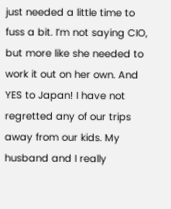just needed a little time to fuss a bit. I’m not saying CIO, but more like she needed to work it out on her own. And YES to Japan! I have not regretted any of our trips away from our kids. My husband and I really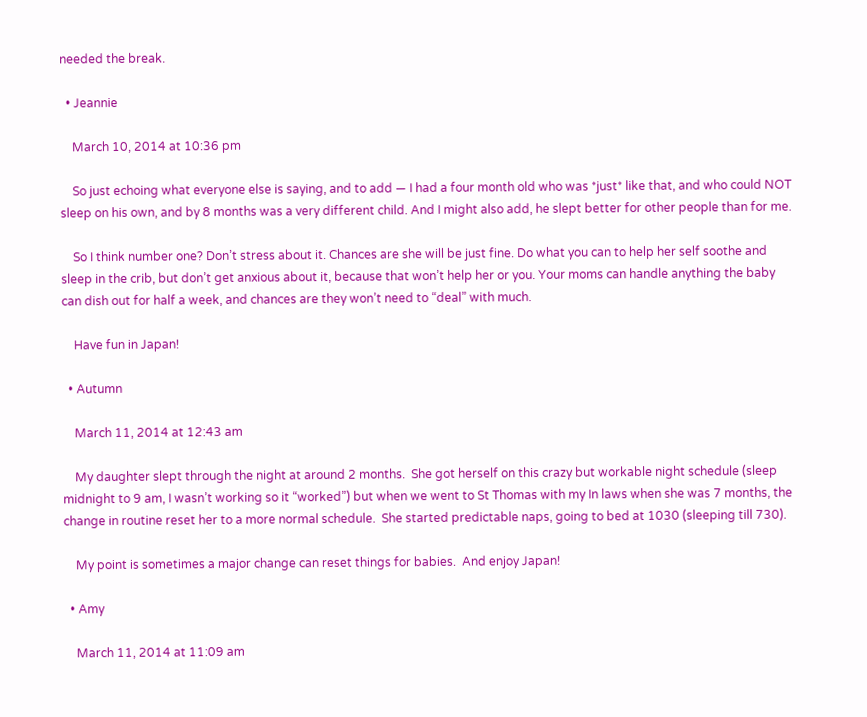needed the break.

  • Jeannie

    March 10, 2014 at 10:36 pm

    So just echoing what everyone else is saying, and to add — I had a four month old who was *just* like that, and who could NOT sleep on his own, and by 8 months was a very different child. And I might also add, he slept better for other people than for me.

    So I think number one? Don’t stress about it. Chances are she will be just fine. Do what you can to help her self soothe and sleep in the crib, but don’t get anxious about it, because that won’t help her or you. Your moms can handle anything the baby can dish out for half a week, and chances are they won’t need to “deal” with much.

    Have fun in Japan!

  • Autumn

    March 11, 2014 at 12:43 am

    My daughter slept through the night at around 2 months.  She got herself on this crazy but workable night schedule (sleep midnight to 9 am, I wasn’t working so it “worked”) but when we went to St Thomas with my In laws when she was 7 months, the change in routine reset her to a more normal schedule.  She started predictable naps, going to bed at 1030 (sleeping till 730).

    My point is sometimes a major change can reset things for babies.  And enjoy Japan!

  • Amy

    March 11, 2014 at 11:09 am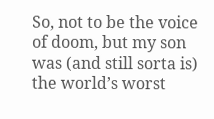So, not to be the voice of doom, but my son was (and still sorta is) the world’s worst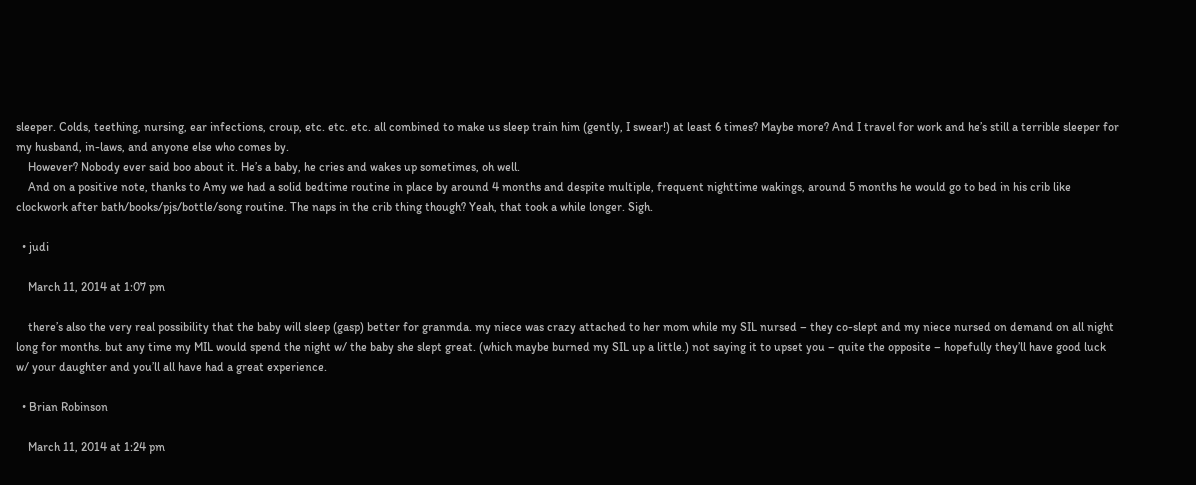sleeper. Colds, teething, nursing, ear infections, croup, etc. etc. etc. all combined to make us sleep train him (gently, I swear!) at least 6 times? Maybe more? And I travel for work and he’s still a terrible sleeper for my husband, in-laws, and anyone else who comes by.
    However? Nobody ever said boo about it. He’s a baby, he cries and wakes up sometimes, oh well.
    And on a positive note, thanks to Amy we had a solid bedtime routine in place by around 4 months and despite multiple, frequent nighttime wakings, around 5 months he would go to bed in his crib like clockwork after bath/books/pjs/bottle/song routine. The naps in the crib thing though? Yeah, that took a while longer. Sigh.

  • judi

    March 11, 2014 at 1:07 pm

    there’s also the very real possibility that the baby will sleep (gasp) better for granmda. my niece was crazy attached to her mom while my SIL nursed – they co-slept and my niece nursed on demand on all night long for months. but any time my MIL would spend the night w/ the baby she slept great. (which maybe burned my SIL up a little.) not saying it to upset you – quite the opposite – hopefully they’ll have good luck w/ your daughter and you’ll all have had a great experience.

  • Brian Robinson

    March 11, 2014 at 1:24 pm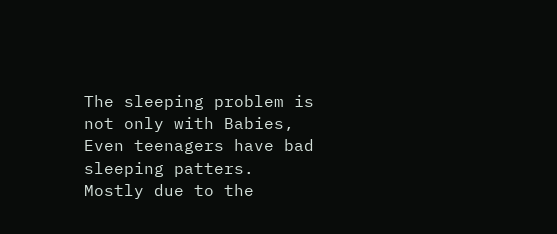The sleeping problem is not only with Babies, Even teenagers have bad sleeping patters. Mostly due to the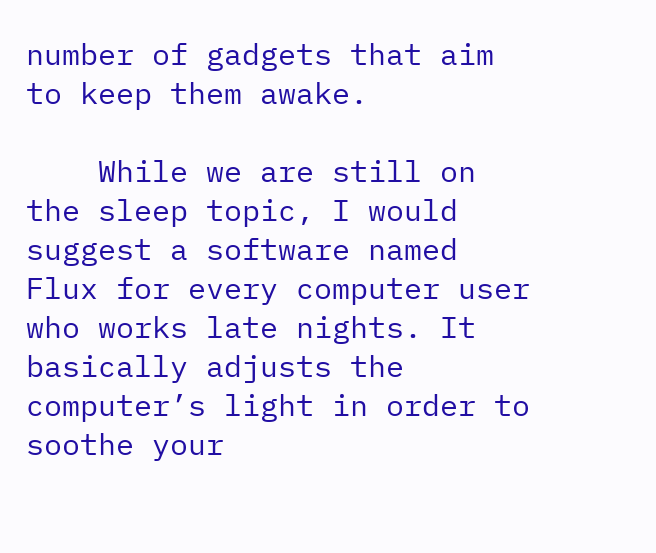number of gadgets that aim to keep them awake.

    While we are still on the sleep topic, I would suggest a software named Flux for every computer user who works late nights. It basically adjusts the computer’s light in order to soothe your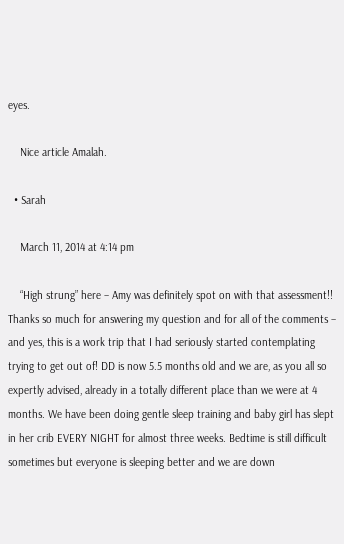eyes.

    Nice article Amalah.

  • Sarah

    March 11, 2014 at 4:14 pm

    “High strung” here – Amy was definitely spot on with that assessment!! Thanks so much for answering my question and for all of the comments – and yes, this is a work trip that I had seriously started contemplating trying to get out of! DD is now 5.5 months old and we are, as you all so expertly advised, already in a totally different place than we were at 4 months. We have been doing gentle sleep training and baby girl has slept in her crib EVERY NIGHT for almost three weeks. Bedtime is still difficult sometimes but everyone is sleeping better and we are down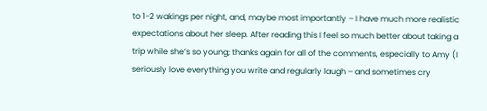to 1-2 wakings per night, and, maybe most importantly – I have much more realistic expectations about her sleep. After reading this I feel so much better about taking a trip while she’s so young; thanks again for all of the comments, especially to Amy (I seriously love everything you write and regularly laugh – and sometimes cry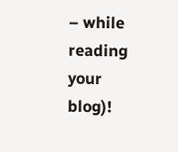– while reading your blog)!